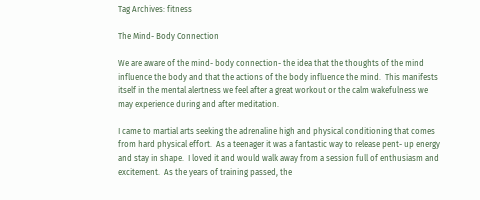Tag Archives: fitness

The Mind- Body Connection

We are aware of the mind- body connection- the idea that the thoughts of the mind influence the body and that the actions of the body influence the mind.  This manifests itself in the mental alertness we feel after a great workout or the calm wakefulness we may experience during and after meditation.

I came to martial arts seeking the adrenaline high and physical conditioning that comes from hard physical effort.  As a teenager it was a fantastic way to release pent- up energy and stay in shape.  I loved it and would walk away from a session full of enthusiasm and excitement.  As the years of training passed, the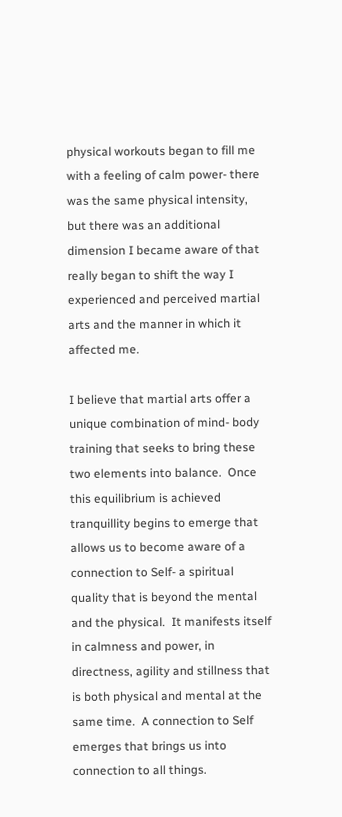physical workouts began to fill me with a feeling of calm power- there was the same physical intensity, but there was an additional dimension I became aware of that really began to shift the way I experienced and perceived martial arts and the manner in which it affected me.

I believe that martial arts offer a unique combination of mind- body training that seeks to bring these two elements into balance.  Once this equilibrium is achieved tranquillity begins to emerge that allows us to become aware of a connection to Self- a spiritual quality that is beyond the mental and the physical.  It manifests itself in calmness and power, in directness, agility and stillness that is both physical and mental at the same time.  A connection to Self emerges that brings us into connection to all things.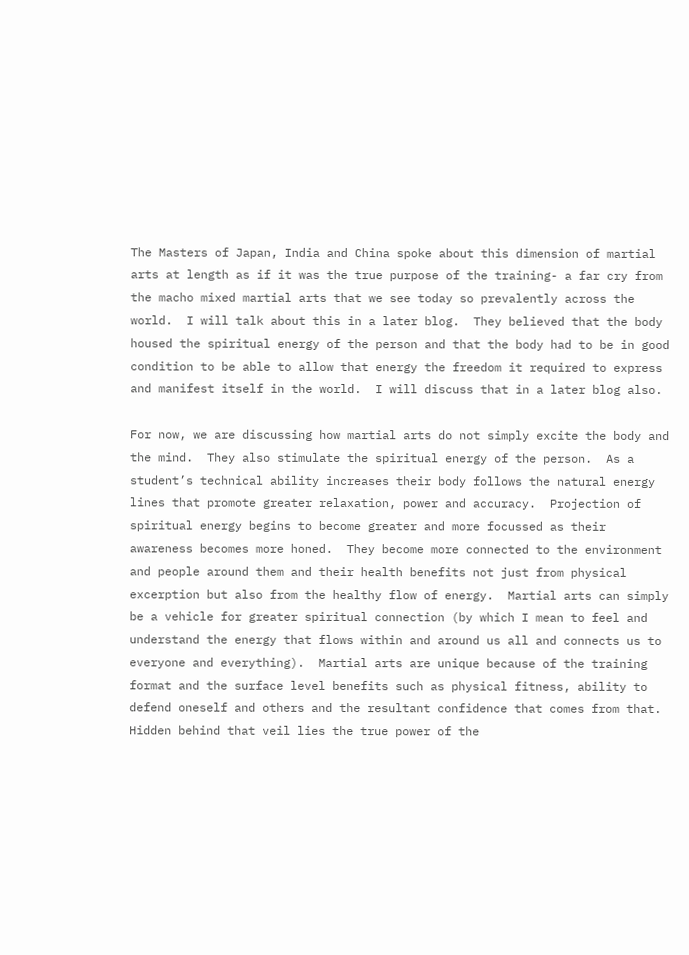The Masters of Japan, India and China spoke about this dimension of martial arts at length as if it was the true purpose of the training- a far cry from the macho mixed martial arts that we see today so prevalently across the world.  I will talk about this in a later blog.  They believed that the body housed the spiritual energy of the person and that the body had to be in good condition to be able to allow that energy the freedom it required to express and manifest itself in the world.  I will discuss that in a later blog also.

For now, we are discussing how martial arts do not simply excite the body and the mind.  They also stimulate the spiritual energy of the person.  As a student’s technical ability increases their body follows the natural energy lines that promote greater relaxation, power and accuracy.  Projection of spiritual energy begins to become greater and more focussed as their awareness becomes more honed.  They become more connected to the environment and people around them and their health benefits not just from physical excerption but also from the healthy flow of energy.  Martial arts can simply be a vehicle for greater spiritual connection (by which I mean to feel and understand the energy that flows within and around us all and connects us to everyone and everything).  Martial arts are unique because of the training format and the surface level benefits such as physical fitness, ability to defend oneself and others and the resultant confidence that comes from that.  Hidden behind that veil lies the true power of the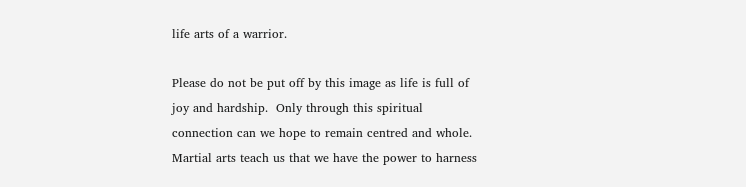life arts of a warrior.

Please do not be put off by this image as life is full of joy and hardship.  Only through this spiritual connection can we hope to remain centred and whole.  Martial arts teach us that we have the power to harness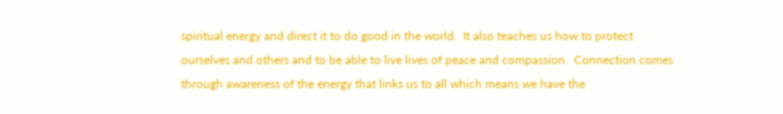spiritual energy and direct it to do good in the world.  It also teaches us how to protect ourselves and others and to be able to live lives of peace and compassion.  Connection comes through awareness of the energy that links us to all which means we have the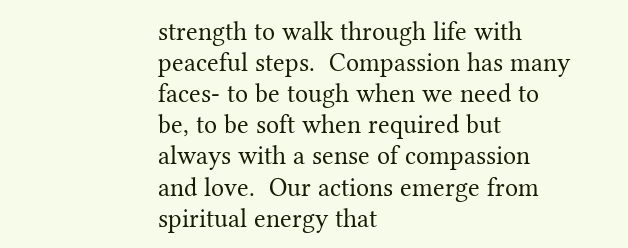strength to walk through life with peaceful steps.  Compassion has many faces- to be tough when we need to be, to be soft when required but always with a sense of compassion and love.  Our actions emerge from spiritual energy that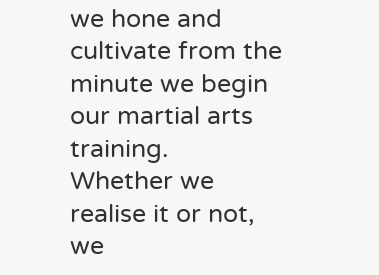we hone and cultivate from the minute we begin our martial arts training.  Whether we realise it or not, we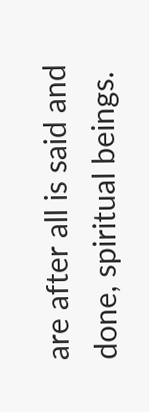are after all is said and done, spiritual beings.